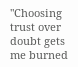"Choosing trust over doubt gets me burned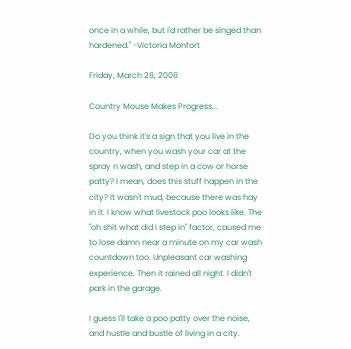once in a while, but I'd rather be singed than hardened." -Victoria Monfort

Friday, March 28, 2008

Country Mouse Makes Progress...

Do you think it's a sign that you live in the country, when you wash your car at the spray n wash, and step in a cow or horse patty? I mean, does this stuff happen in the city? It wasn't mud, because there was hay in it. I know what livestock poo looks like. The "oh shit what did I step in" factor, caused me to lose damn near a minute on my car wash countdown too. Unpleasant car washing experience. Then it rained all night. I didn't park in the garage.

I guess I'll take a poo patty over the noise, and hustle and bustle of living in a city.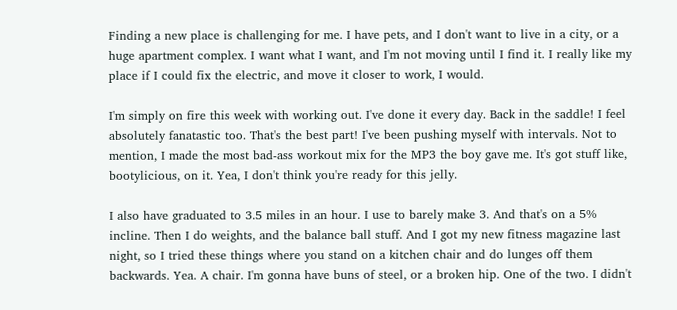Finding a new place is challenging for me. I have pets, and I don't want to live in a city, or a huge apartment complex. I want what I want, and I'm not moving until I find it. I really like my place if I could fix the electric, and move it closer to work, I would.

I'm simply on fire this week with working out. I've done it every day. Back in the saddle! I feel absolutely fanatastic too. That's the best part! I've been pushing myself with intervals. Not to mention, I made the most bad-ass workout mix for the MP3 the boy gave me. It's got stuff like, bootylicious, on it. Yea, I don't think you're ready for this jelly.

I also have graduated to 3.5 miles in an hour. I use to barely make 3. And that's on a 5% incline. Then I do weights, and the balance ball stuff. And I got my new fitness magazine last night, so I tried these things where you stand on a kitchen chair and do lunges off them backwards. Yea. A chair. I'm gonna have buns of steel, or a broken hip. One of the two. I didn't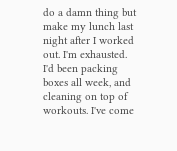do a damn thing but make my lunch last night after I worked out. I'm exhausted. I'd been packing boxes all week, and cleaning on top of workouts. I've come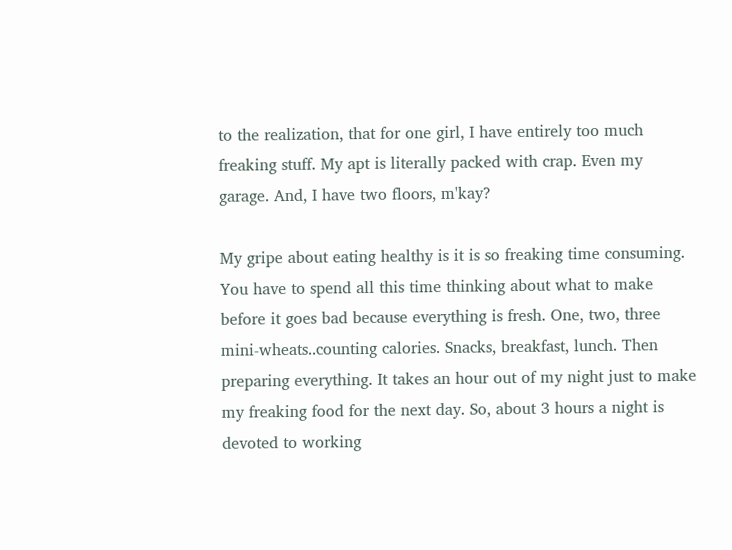to the realization, that for one girl, I have entirely too much freaking stuff. My apt is literally packed with crap. Even my garage. And, I have two floors, m'kay?

My gripe about eating healthy is it is so freaking time consuming. You have to spend all this time thinking about what to make before it goes bad because everything is fresh. One, two, three mini-wheats..counting calories. Snacks, breakfast, lunch. Then preparing everything. It takes an hour out of my night just to make my freaking food for the next day. So, about 3 hours a night is devoted to working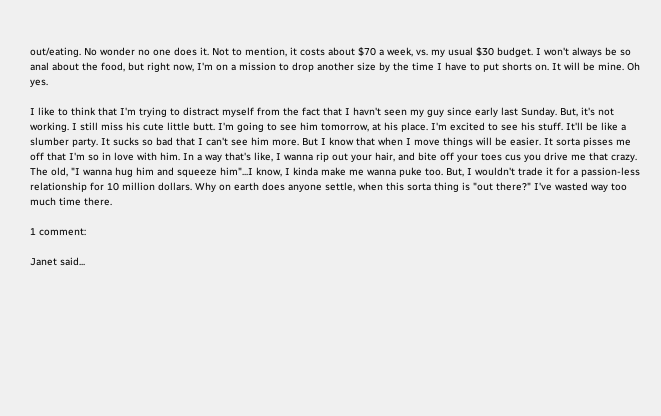out/eating. No wonder no one does it. Not to mention, it costs about $70 a week, vs. my usual $30 budget. I won't always be so anal about the food, but right now, I'm on a mission to drop another size by the time I have to put shorts on. It will be mine. Oh yes.

I like to think that I'm trying to distract myself from the fact that I havn't seen my guy since early last Sunday. But, it's not working. I still miss his cute little butt. I'm going to see him tomorrow, at his place. I'm excited to see his stuff. It'll be like a slumber party. It sucks so bad that I can't see him more. But I know that when I move things will be easier. It sorta pisses me off that I'm so in love with him. In a way that's like, I wanna rip out your hair, and bite off your toes cus you drive me that crazy. The old, "I wanna hug him and squeeze him"...I know, I kinda make me wanna puke too. But, I wouldn't trade it for a passion-less relationship for 10 million dollars. Why on earth does anyone settle, when this sorta thing is "out there?" I've wasted way too much time there.

1 comment:

Janet said...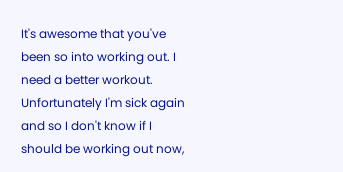It's awesome that you've been so into working out. I need a better workout. Unfortunately I'm sick again and so I don't know if I should be working out now,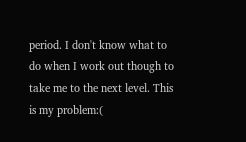period. I don't know what to do when I work out though to take me to the next level. This is my problem:(